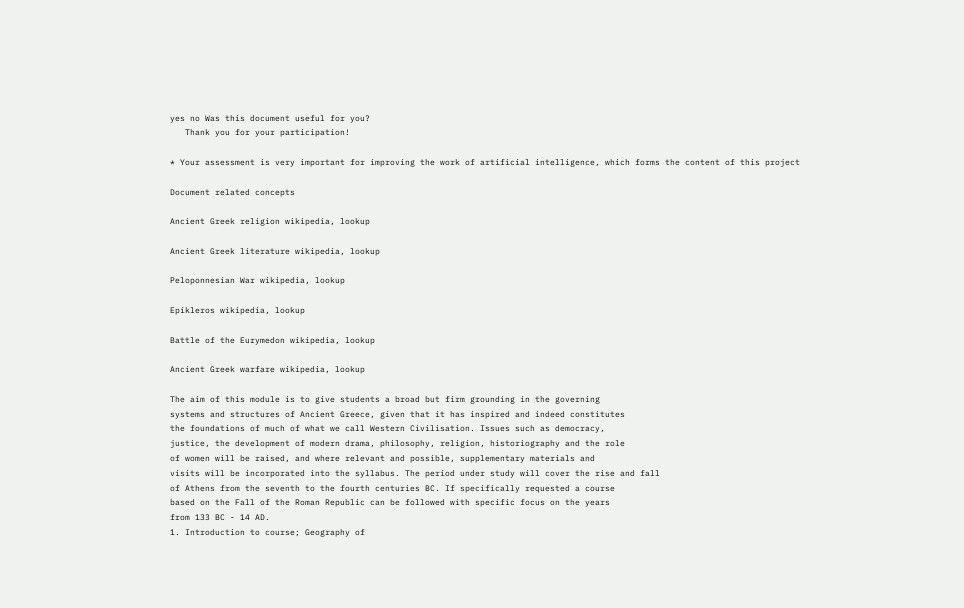yes no Was this document useful for you?
   Thank you for your participation!

* Your assessment is very important for improving the work of artificial intelligence, which forms the content of this project

Document related concepts

Ancient Greek religion wikipedia, lookup

Ancient Greek literature wikipedia, lookup

Peloponnesian War wikipedia, lookup

Epikleros wikipedia, lookup

Battle of the Eurymedon wikipedia, lookup

Ancient Greek warfare wikipedia, lookup

The aim of this module is to give students a broad but firm grounding in the governing
systems and structures of Ancient Greece, given that it has inspired and indeed constitutes
the foundations of much of what we call Western Civilisation. Issues such as democracy,
justice, the development of modern drama, philosophy, religion, historiography and the role
of women will be raised, and where relevant and possible, supplementary materials and
visits will be incorporated into the syllabus. The period under study will cover the rise and fall
of Athens from the seventh to the fourth centuries BC. If specifically requested a course
based on the Fall of the Roman Republic can be followed with specific focus on the years
from 133 BC - 14 AD.
1. Introduction to course; Geography of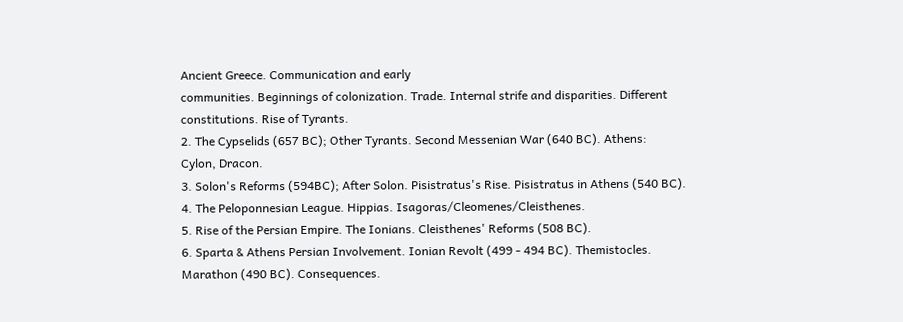Ancient Greece. Communication and early
communities. Beginnings of colonization. Trade. Internal strife and disparities. Different
constitutions. Rise of Tyrants.
2. The Cypselids (657 BC); Other Tyrants. Second Messenian War (640 BC). Athens:
Cylon, Dracon.
3. Solon's Reforms (594BC); After Solon. Pisistratus's Rise. Pisistratus in Athens (540 BC).
4. The Peloponnesian League. Hippias. Isagoras/Cleomenes/Cleisthenes.
5. Rise of the Persian Empire. The Ionians. Cleisthenes' Reforms (508 BC).
6. Sparta & Athens Persian Involvement. Ionian Revolt (499 - 494 BC). Themistocles.
Marathon (490 BC). Consequences.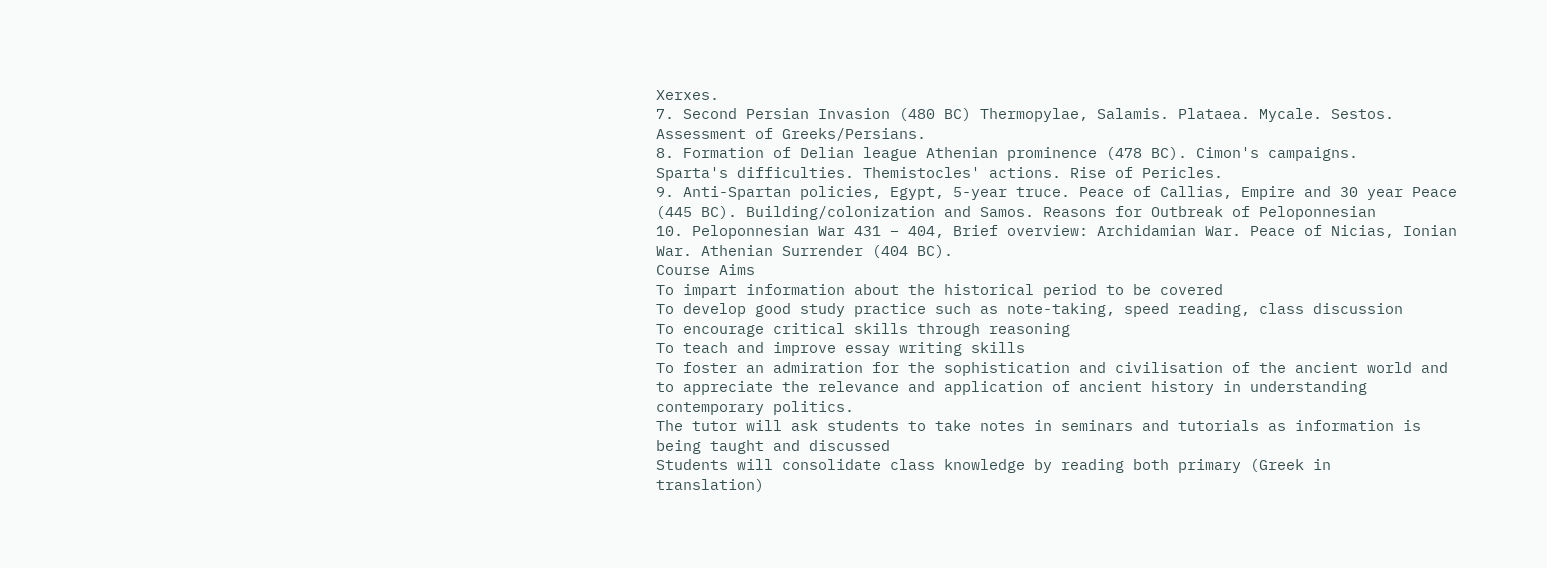Xerxes.
7. Second Persian Invasion (480 BC) Thermopylae, Salamis. Plataea. Mycale. Sestos.
Assessment of Greeks/Persians.
8. Formation of Delian league Athenian prominence (478 BC). Cimon's campaigns.
Sparta's difficulties. Themistocles' actions. Rise of Pericles.
9. Anti-Spartan policies, Egypt, 5-year truce. Peace of Callias, Empire and 30 year Peace
(445 BC). Building/colonization and Samos. Reasons for Outbreak of Peloponnesian
10. Peloponnesian War 431 – 404, Brief overview: Archidamian War. Peace of Nicias, Ionian
War. Athenian Surrender (404 BC).
Course Aims
To impart information about the historical period to be covered
To develop good study practice such as note-taking, speed reading, class discussion
To encourage critical skills through reasoning
To teach and improve essay writing skills
To foster an admiration for the sophistication and civilisation of the ancient world and
to appreciate the relevance and application of ancient history in understanding
contemporary politics.
The tutor will ask students to take notes in seminars and tutorials as information is
being taught and discussed
Students will consolidate class knowledge by reading both primary (Greek in
translation)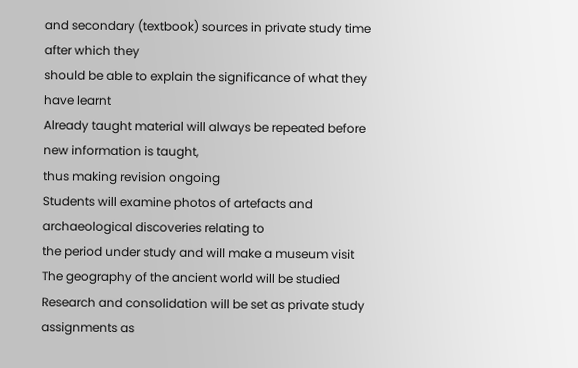and secondary (textbook) sources in private study time after which they
should be able to explain the significance of what they have learnt
Already taught material will always be repeated before new information is taught,
thus making revision ongoing
Students will examine photos of artefacts and archaeological discoveries relating to
the period under study and will make a museum visit
The geography of the ancient world will be studied
Research and consolidation will be set as private study assignments as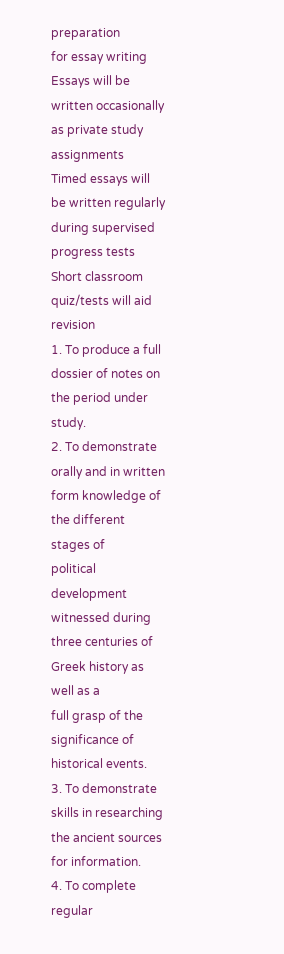preparation
for essay writing
Essays will be written occasionally as private study assignments
Timed essays will be written regularly during supervised progress tests
Short classroom quiz/tests will aid revision
1. To produce a full dossier of notes on the period under study.
2. To demonstrate orally and in written form knowledge of the different stages of
political development witnessed during three centuries of Greek history as well as a
full grasp of the significance of historical events.
3. To demonstrate skills in researching the ancient sources for information.
4. To complete regular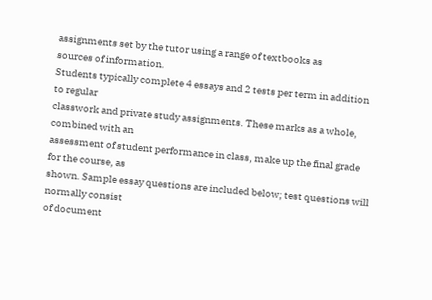assignments set by the tutor using a range of textbooks as
sources of information.
Students typically complete 4 essays and 2 tests per term in addition to regular
classwork and private study assignments. These marks as a whole, combined with an
assessment of student performance in class, make up the final grade for the course, as
shown. Sample essay questions are included below; test questions will normally consist
of document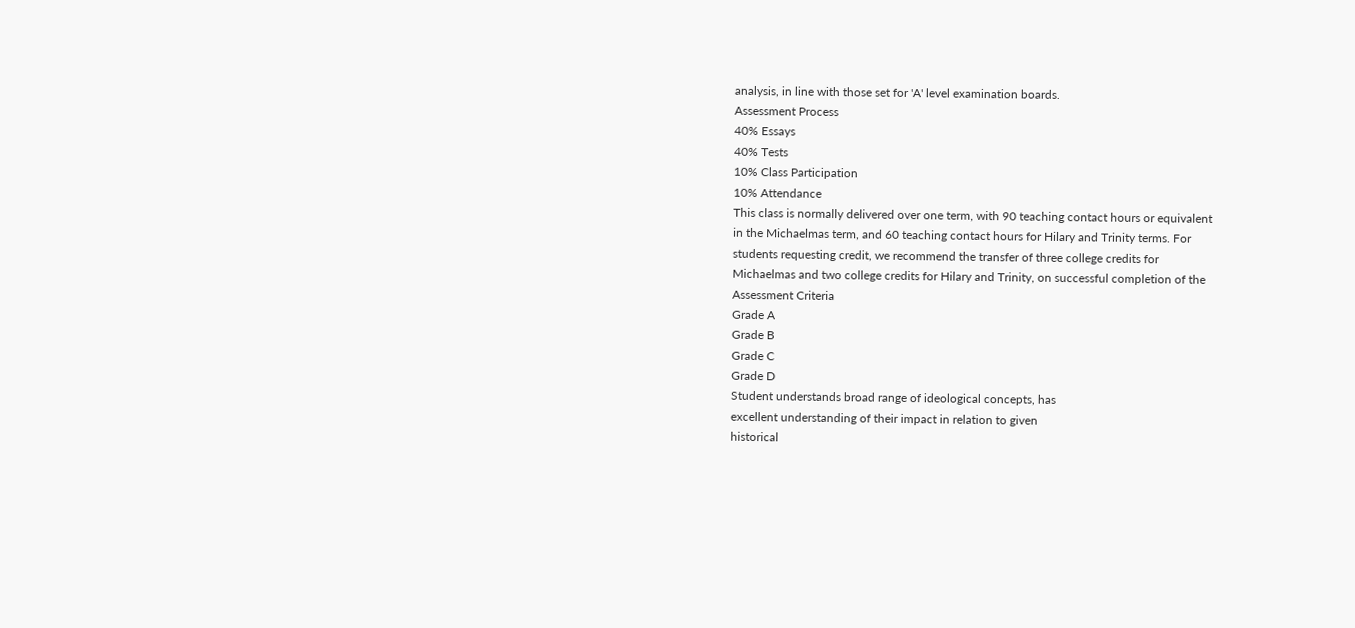analysis, in line with those set for 'A' level examination boards.
Assessment Process
40% Essays
40% Tests
10% Class Participation
10% Attendance
This class is normally delivered over one term, with 90 teaching contact hours or equivalent
in the Michaelmas term, and 60 teaching contact hours for Hilary and Trinity terms. For
students requesting credit, we recommend the transfer of three college credits for
Michaelmas and two college credits for Hilary and Trinity, on successful completion of the
Assessment Criteria
Grade A
Grade B
Grade C
Grade D
Student understands broad range of ideological concepts, has
excellent understanding of their impact in relation to given
historical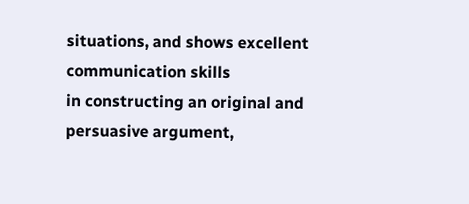situations, and shows excellent communication skills
in constructing an original and persuasive argument,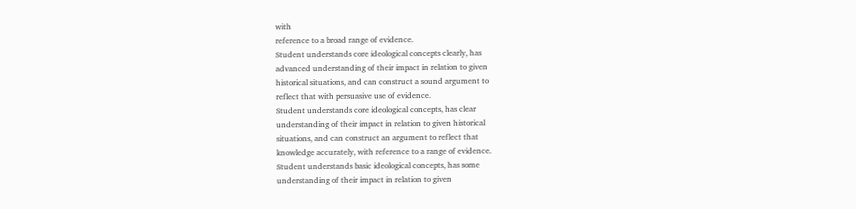with
reference to a broad range of evidence.
Student understands core ideological concepts clearly, has
advanced understanding of their impact in relation to given
historical situations, and can construct a sound argument to
reflect that with persuasive use of evidence.
Student understands core ideological concepts, has clear
understanding of their impact in relation to given historical
situations, and can construct an argument to reflect that
knowledge accurately, with reference to a range of evidence.
Student understands basic ideological concepts, has some
understanding of their impact in relation to given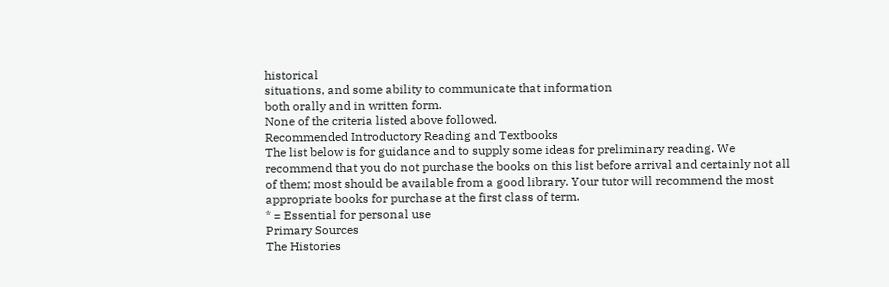historical
situations, and some ability to communicate that information
both orally and in written form.
None of the criteria listed above followed.
Recommended Introductory Reading and Textbooks
The list below is for guidance and to supply some ideas for preliminary reading. We
recommend that you do not purchase the books on this list before arrival and certainly not all
of them; most should be available from a good library. Your tutor will recommend the most
appropriate books for purchase at the first class of term.
* = Essential for personal use
Primary Sources
The Histories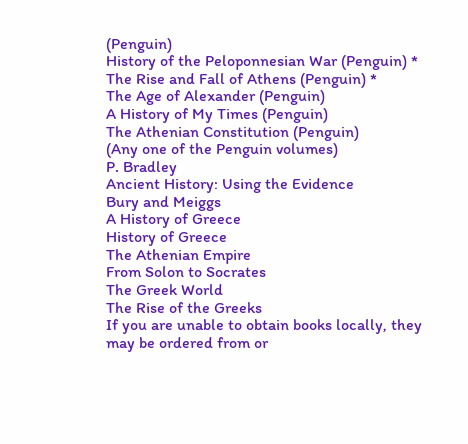(Penguin)
History of the Peloponnesian War (Penguin) *
The Rise and Fall of Athens (Penguin) *
The Age of Alexander (Penguin)
A History of My Times (Penguin)
The Athenian Constitution (Penguin)
(Any one of the Penguin volumes)
P. Bradley
Ancient History: Using the Evidence
Bury and Meiggs
A History of Greece
History of Greece
The Athenian Empire
From Solon to Socrates
The Greek World
The Rise of the Greeks
If you are unable to obtain books locally, they may be ordered from or